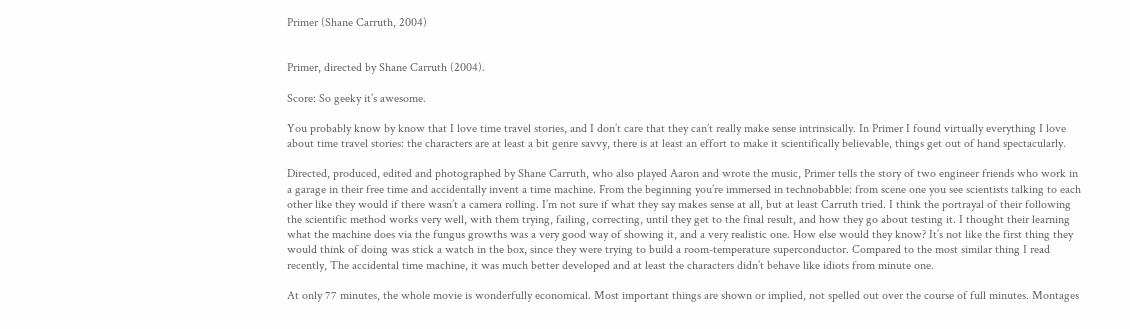Primer (Shane Carruth, 2004)


Primer, directed by Shane Carruth (2004).

Score: So geeky it’s awesome.

You probably know by know that I love time travel stories, and I don’t care that they can’t really make sense intrinsically. In Primer I found virtually everything I love about time travel stories: the characters are at least a bit genre savvy, there is at least an effort to make it scientifically believable, things get out of hand spectacularly.

Directed, produced, edited and photographed by Shane Carruth, who also played Aaron and wrote the music, Primer tells the story of two engineer friends who work in a garage in their free time and accidentally invent a time machine. From the beginning you’re immersed in technobabble: from scene one you see scientists talking to each other like they would if there wasn’t a camera rolling. I’m not sure if what they say makes sense at all, but at least Carruth tried. I think the portrayal of their following the scientific method works very well, with them trying, failing, correcting, until they get to the final result, and how they go about testing it. I thought their learning what the machine does via the fungus growths was a very good way of showing it, and a very realistic one. How else would they know? It’s not like the first thing they would think of doing was stick a watch in the box, since they were trying to build a room-temperature superconductor. Compared to the most similar thing I read recently, The accidental time machine, it was much better developed and at least the characters didn’t behave like idiots from minute one.

At only 77 minutes, the whole movie is wonderfully economical. Most important things are shown or implied, not spelled out over the course of full minutes. Montages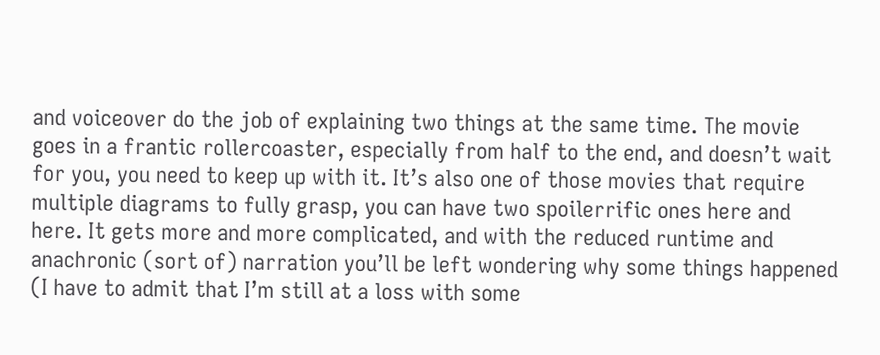and voiceover do the job of explaining two things at the same time. The movie goes in a frantic rollercoaster, especially from half to the end, and doesn’t wait for you, you need to keep up with it. It’s also one of those movies that require multiple diagrams to fully grasp, you can have two spoilerrific ones here and here. It gets more and more complicated, and with the reduced runtime and anachronic (sort of) narration you’ll be left wondering why some things happened (I have to admit that I’m still at a loss with some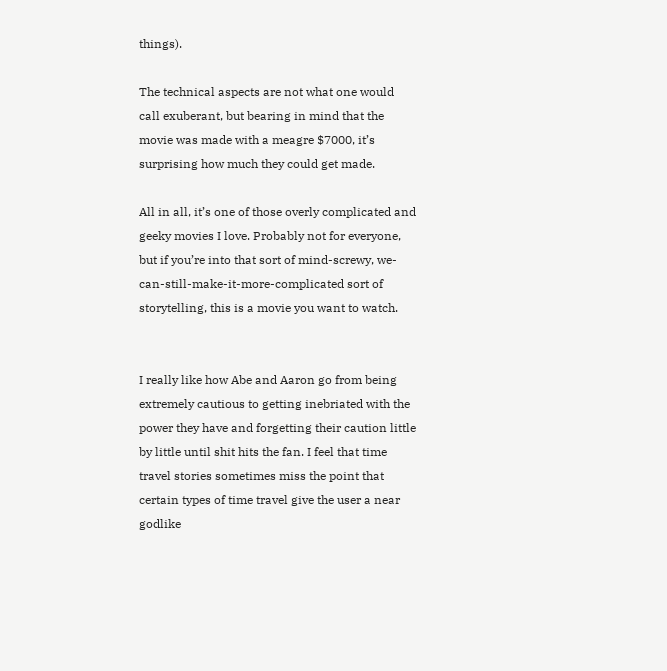things).

The technical aspects are not what one would call exuberant, but bearing in mind that the movie was made with a meagre $7000, it’s surprising how much they could get made.

All in all, it’s one of those overly complicated and geeky movies I love. Probably not for everyone, but if you’re into that sort of mind-screwy, we-can-still-make-it-more-complicated sort of storytelling, this is a movie you want to watch.


I really like how Abe and Aaron go from being extremely cautious to getting inebriated with the power they have and forgetting their caution little by little until shit hits the fan. I feel that time travel stories sometimes miss the point that certain types of time travel give the user a near godlike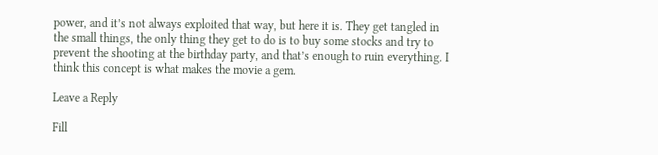power, and it’s not always exploited that way, but here it is. They get tangled in the small things, the only thing they get to do is to buy some stocks and try to prevent the shooting at the birthday party, and that’s enough to ruin everything. I think this concept is what makes the movie a gem.

Leave a Reply

Fill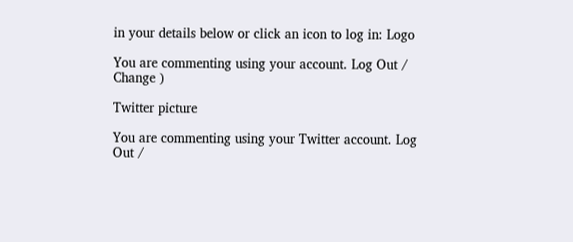in your details below or click an icon to log in: Logo

You are commenting using your account. Log Out / Change )

Twitter picture

You are commenting using your Twitter account. Log Out /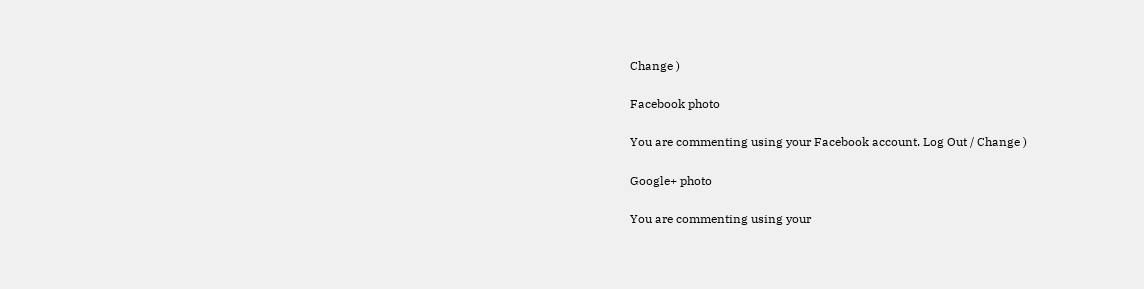Change )

Facebook photo

You are commenting using your Facebook account. Log Out / Change )

Google+ photo

You are commenting using your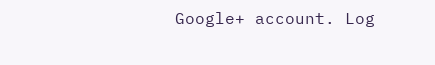Google+ account. Log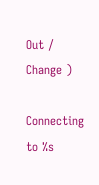Out / Change )

Connecting to %s